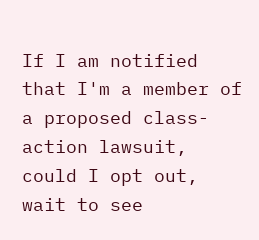If I am notified that I'm a member of a proposed class-action lawsuit, could I opt out, wait to see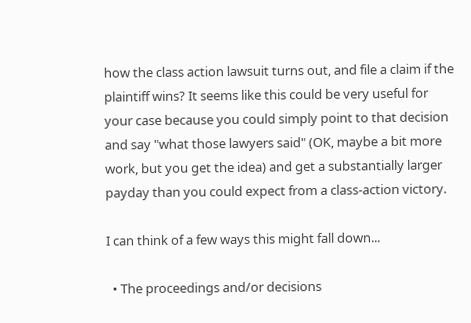how the class action lawsuit turns out, and file a claim if the plaintiff wins? It seems like this could be very useful for your case because you could simply point to that decision and say "what those lawyers said" (OK, maybe a bit more work, but you get the idea) and get a substantially larger payday than you could expect from a class-action victory.

I can think of a few ways this might fall down...

  • The proceedings and/or decisions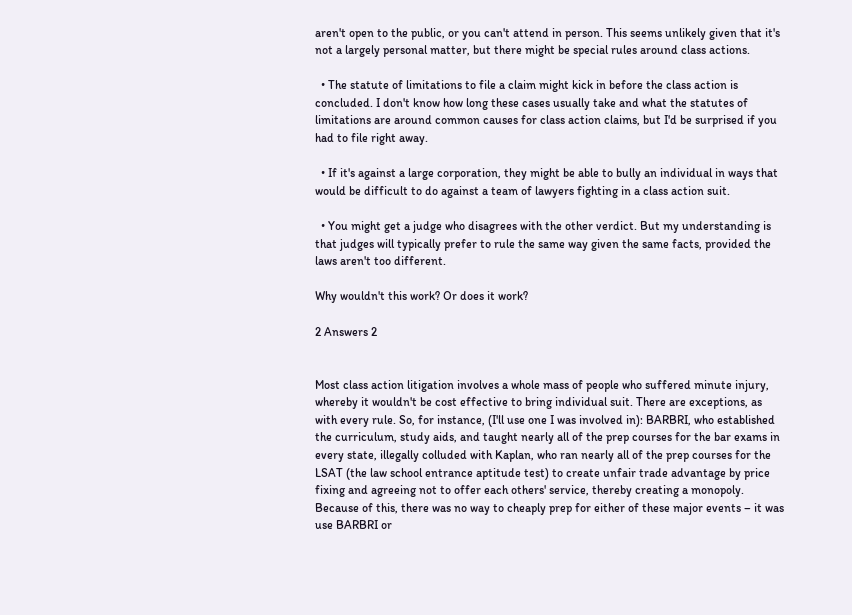aren't open to the public, or you can't attend in person. This seems unlikely given that it's not a largely personal matter, but there might be special rules around class actions.

  • The statute of limitations to file a claim might kick in before the class action is concluded. I don't know how long these cases usually take and what the statutes of limitations are around common causes for class action claims, but I'd be surprised if you had to file right away.

  • If it's against a large corporation, they might be able to bully an individual in ways that would be difficult to do against a team of lawyers fighting in a class action suit.

  • You might get a judge who disagrees with the other verdict. But my understanding is that judges will typically prefer to rule the same way given the same facts, provided the laws aren't too different.

Why wouldn't this work? Or does it work?

2 Answers 2


Most class action litigation involves a whole mass of people who suffered minute injury, whereby it wouldn't be cost effective to bring individual suit. There are exceptions, as with every rule. So, for instance, (I'll use one I was involved in): BARBRI, who established the curriculum, study aids, and taught nearly all of the prep courses for the bar exams in every state, illegally colluded with Kaplan, who ran nearly all of the prep courses for the LSAT (the law school entrance aptitude test) to create unfair trade advantage by price fixing and agreeing not to offer each others' service, thereby creating a monopoly. Because of this, there was no way to cheaply prep for either of these major events – it was use BARBRI or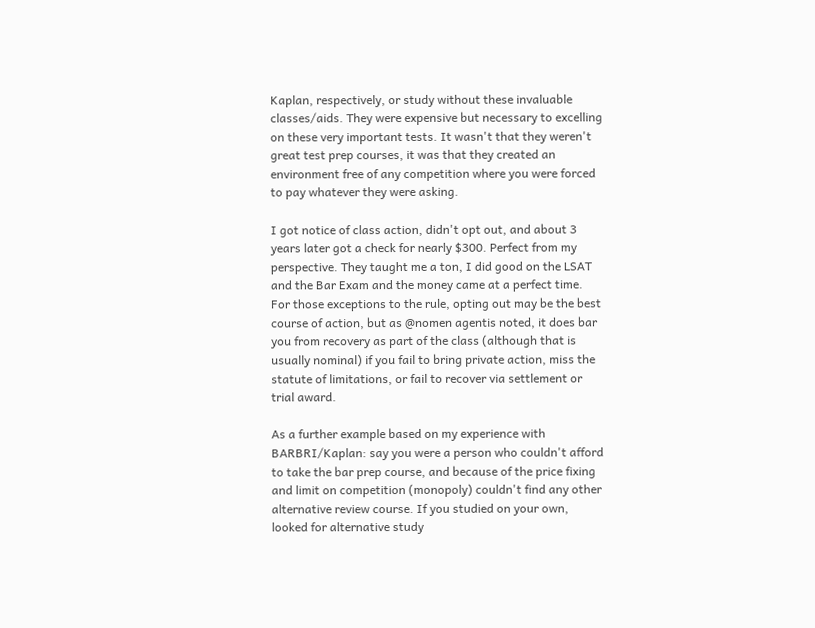Kaplan, respectively, or study without these invaluable classes/aids. They were expensive but necessary to excelling on these very important tests. It wasn't that they weren't great test prep courses, it was that they created an environment free of any competition where you were forced to pay whatever they were asking.

I got notice of class action, didn't opt out, and about 3 years later got a check for nearly $300. Perfect from my perspective. They taught me a ton, I did good on the LSAT and the Bar Exam and the money came at a perfect time. For those exceptions to the rule, opting out may be the best course of action, but as @nomen agentis noted, it does bar you from recovery as part of the class (although that is usually nominal) if you fail to bring private action, miss the statute of limitations, or fail to recover via settlement or trial award.

As a further example based on my experience with BARBRI/Kaplan: say you were a person who couldn't afford to take the bar prep course, and because of the price fixing and limit on competition (monopoly) couldn't find any other alternative review course. If you studied on your own, looked for alternative study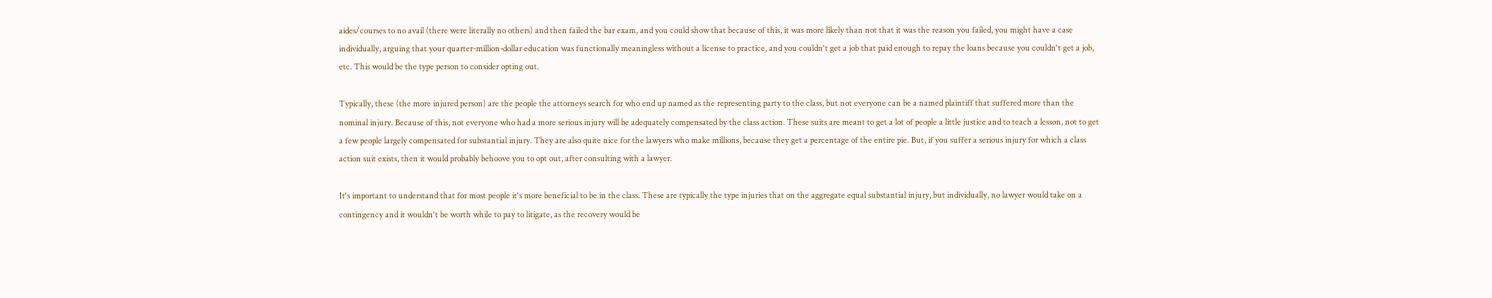aides/courses to no avail (there were literally no others) and then failed the bar exam, and you could show that because of this, it was more likely than not that it was the reason you failed, you might have a case individually, arguing that your quarter-million-dollar education was functionally meaningless without a license to practice, and you couldn't get a job that paid enough to repay the loans because you couldn't get a job, etc. This would be the type person to consider opting out.

Typically, these (the more injured person) are the people the attorneys search for who end up named as the representing party to the class, but not everyone can be a named plaintiff that suffered more than the nominal injury. Because of this, not everyone who had a more serious injury will be adequately compensated by the class action. These suits are meant to get a lot of people a little justice and to teach a lesson, not to get a few people largely compensated for substantial injury. They are also quite nice for the lawyers who make millions, because they get a percentage of the entire pie. But, if you suffer a serious injury for which a class action suit exists, then it would probably behoove you to opt out, after consulting with a lawyer.

It's important to understand that for most people it's more beneficial to be in the class. These are typically the type injuries that on the aggregate equal substantial injury, but individually, no lawyer would take on a contingency and it wouldn't be worth while to pay to litigate, as the recovery would be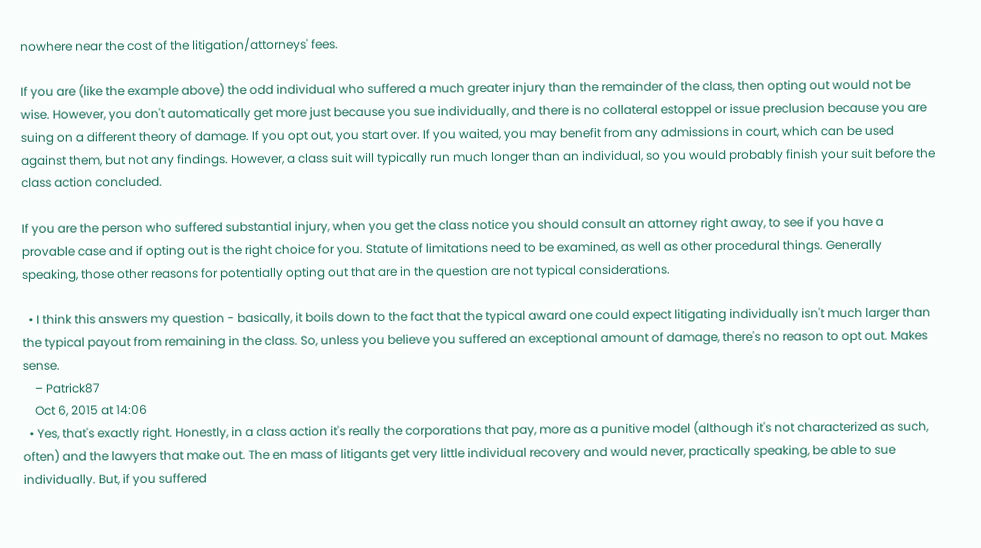nowhere near the cost of the litigation/attorneys' fees.

If you are (like the example above) the odd individual who suffered a much greater injury than the remainder of the class, then opting out would not be wise. However, you don't automatically get more just because you sue individually, and there is no collateral estoppel or issue preclusion because you are suing on a different theory of damage. If you opt out, you start over. If you waited, you may benefit from any admissions in court, which can be used against them, but not any findings. However, a class suit will typically run much longer than an individual, so you would probably finish your suit before the class action concluded.

If you are the person who suffered substantial injury, when you get the class notice you should consult an attorney right away, to see if you have a provable case and if opting out is the right choice for you. Statute of limitations need to be examined, as well as other procedural things. Generally speaking, those other reasons for potentially opting out that are in the question are not typical considerations.

  • I think this answers my question - basically, it boils down to the fact that the typical award one could expect litigating individually isn't much larger than the typical payout from remaining in the class. So, unless you believe you suffered an exceptional amount of damage, there's no reason to opt out. Makes sense.
    – Patrick87
    Oct 6, 2015 at 14:06
  • Yes, that's exactly right. Honestly, in a class action it's really the corporations that pay, more as a punitive model (although it's not characterized as such, often) and the lawyers that make out. The en mass of litigants get very little individual recovery and would never, practically speaking, be able to sue individually. But, if you suffered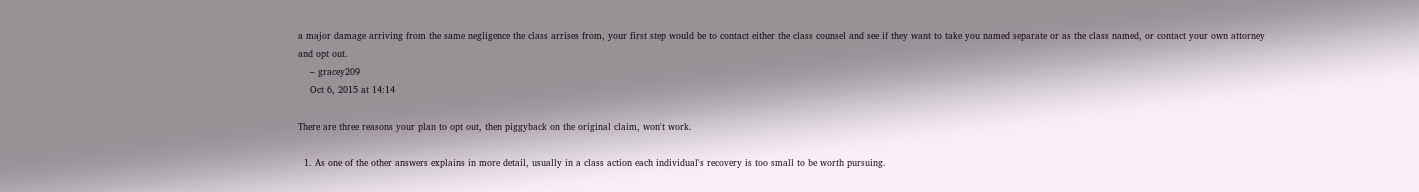a major damage arriving from the same negligence the class arrises from, your first step would be to contact either the class counsel and see if they want to take you named separate or as the class named, or contact your own attorney and opt out.
    – gracey209
    Oct 6, 2015 at 14:14

There are three reasons your plan to opt out, then piggyback on the original claim, won't work.

  1. As one of the other answers explains in more detail, usually in a class action each individual's recovery is too small to be worth pursuing.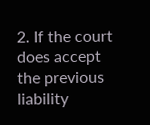2. If the court does accept the previous liability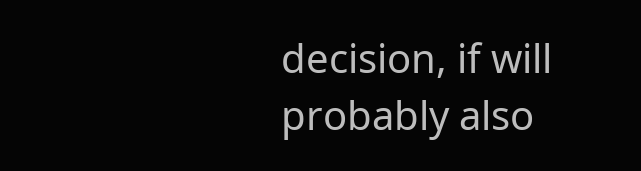decision, if will probably also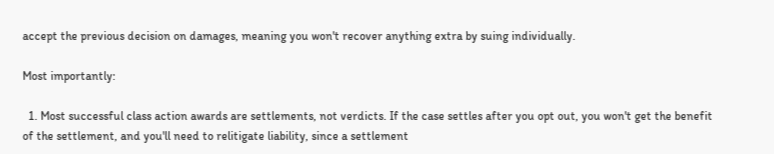accept the previous decision on damages, meaning you won't recover anything extra by suing individually.

Most importantly:

  1. Most successful class action awards are settlements, not verdicts. If the case settles after you opt out, you won't get the benefit of the settlement, and you'll need to relitigate liability, since a settlement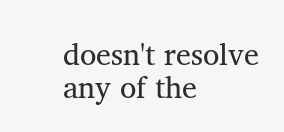doesn't resolve any of the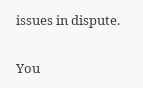issues in dispute.

You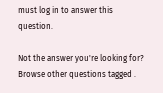must log in to answer this question.

Not the answer you're looking for? Browse other questions tagged .